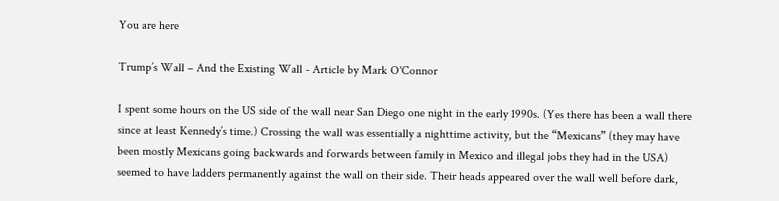You are here

Trump’s Wall – And the Existing Wall - Article by Mark O'Connor

I spent some hours on the US side of the wall near San Diego one night in the early 1990s. (Yes there has been a wall there since at least Kennedy’s time.) Crossing the wall was essentially a nighttime activity, but the “Mexicans” (they may have been mostly Mexicans going backwards and forwards between family in Mexico and illegal jobs they had in the USA) seemed to have ladders permanently against the wall on their side. Their heads appeared over the wall well before dark,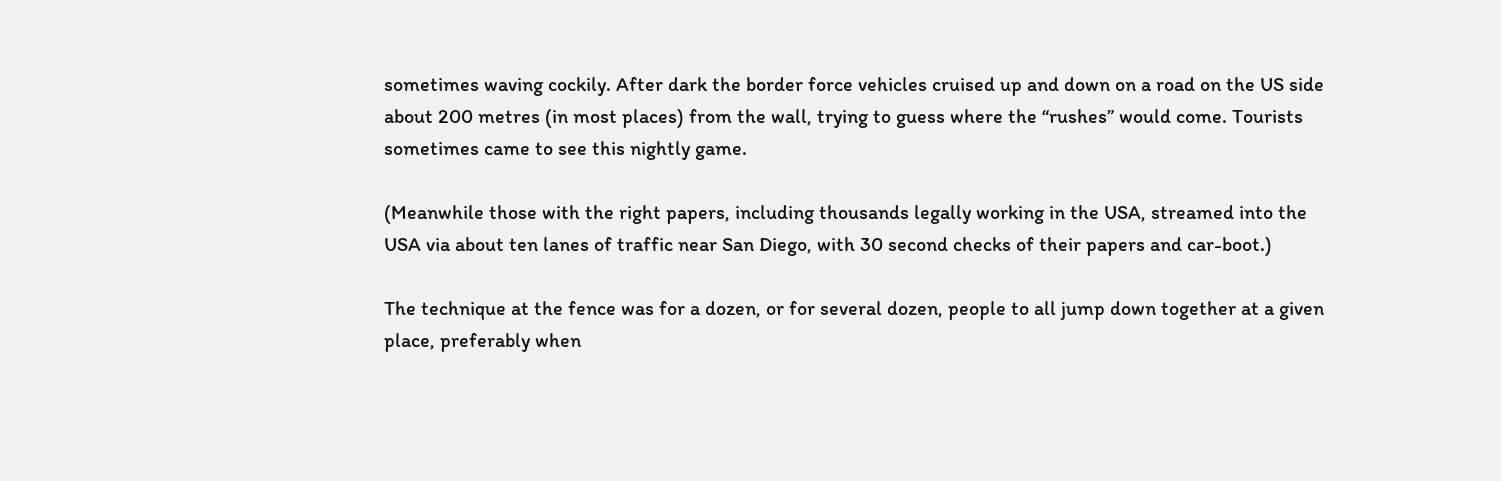sometimes waving cockily. After dark the border force vehicles cruised up and down on a road on the US side about 200 metres (in most places) from the wall, trying to guess where the “rushes” would come. Tourists sometimes came to see this nightly game.

(Meanwhile those with the right papers, including thousands legally working in the USA, streamed into the USA via about ten lanes of traffic near San Diego, with 30 second checks of their papers and car-boot.)

The technique at the fence was for a dozen, or for several dozen, people to all jump down together at a given place, preferably when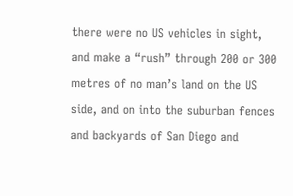there were no US vehicles in sight, and make a “rush” through 200 or 300 metres of no man’s land on the US side, and on into the suburban fences and backyards of San Diego and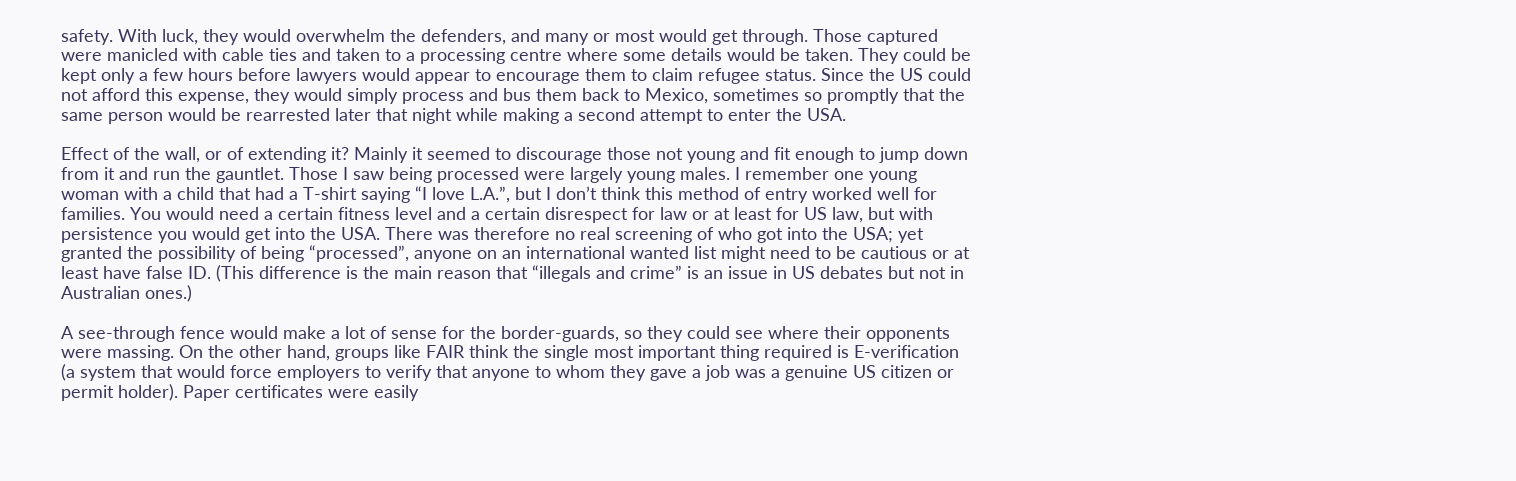safety. With luck, they would overwhelm the defenders, and many or most would get through. Those captured were manicled with cable ties and taken to a processing centre where some details would be taken. They could be kept only a few hours before lawyers would appear to encourage them to claim refugee status. Since the US could not afford this expense, they would simply process and bus them back to Mexico, sometimes so promptly that the same person would be rearrested later that night while making a second attempt to enter the USA.

Effect of the wall, or of extending it? Mainly it seemed to discourage those not young and fit enough to jump down from it and run the gauntlet. Those I saw being processed were largely young males. I remember one young woman with a child that had a T-shirt saying “I love L.A.”, but I don’t think this method of entry worked well for families. You would need a certain fitness level and a certain disrespect for law or at least for US law, but with persistence you would get into the USA. There was therefore no real screening of who got into the USA; yet granted the possibility of being “processed”, anyone on an international wanted list might need to be cautious or at least have false ID. (This difference is the main reason that “illegals and crime” is an issue in US debates but not in Australian ones.)

A see-through fence would make a lot of sense for the border-guards, so they could see where their opponents were massing. On the other hand, groups like FAIR think the single most important thing required is E-verification (a system that would force employers to verify that anyone to whom they gave a job was a genuine US citizen or permit holder). Paper certificates were easily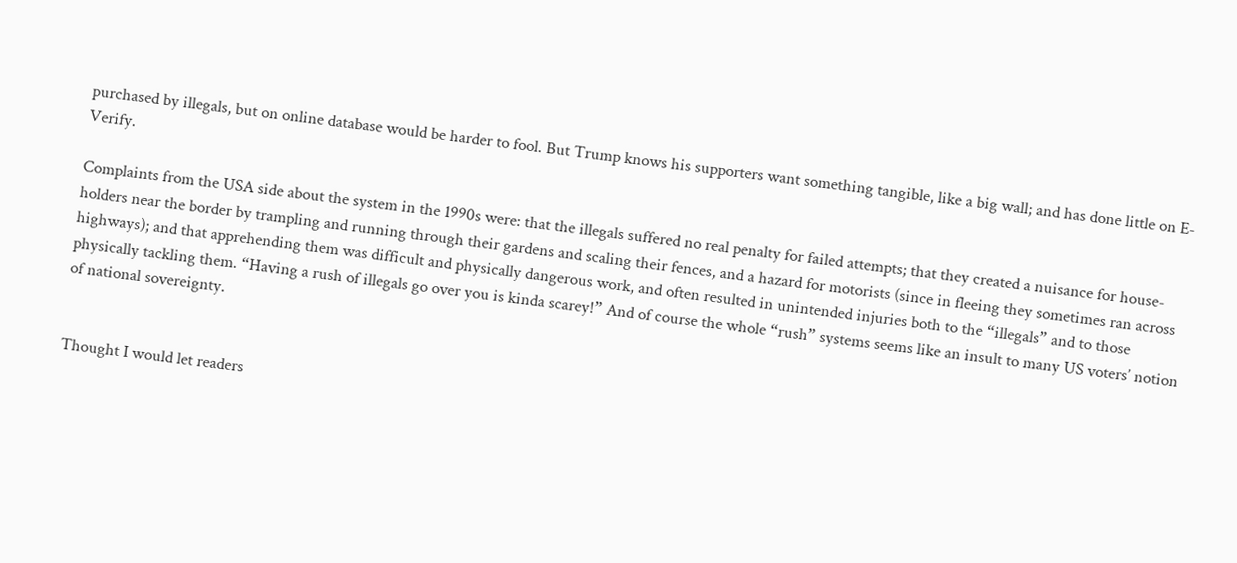purchased by illegals, but on online database would be harder to fool. But Trump knows his supporters want something tangible, like a big wall; and has done little on E-Verify.

Complaints from the USA side about the system in the 1990s were: that the illegals suffered no real penalty for failed attempts; that they created a nuisance for house-holders near the border by trampling and running through their gardens and scaling their fences, and a hazard for motorists (since in fleeing they sometimes ran across highways); and that apprehending them was difficult and physically dangerous work, and often resulted in unintended injuries both to the “illegals” and to those physically tackling them. “Having a rush of illegals go over you is kinda scarey!” And of course the whole “rush” systems seems like an insult to many US voters’ notion of national sovereignty.


Thought I would let readers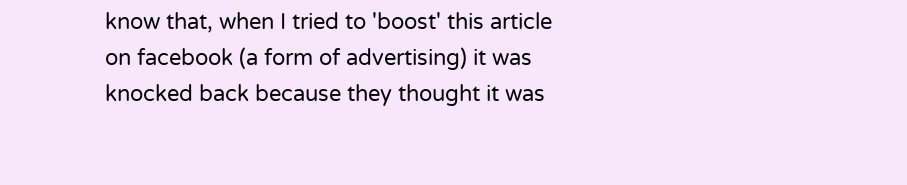know that, when I tried to 'boost' this article on facebook (a form of advertising) it was knocked back because they thought it was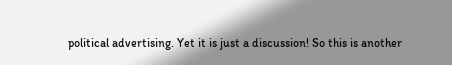political advertising. Yet it is just a discussion! So this is another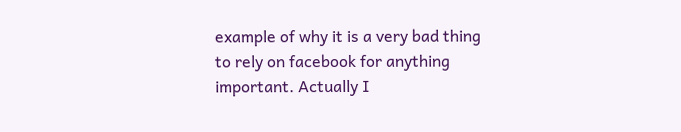example of why it is a very bad thing to rely on facebook for anything important. Actually I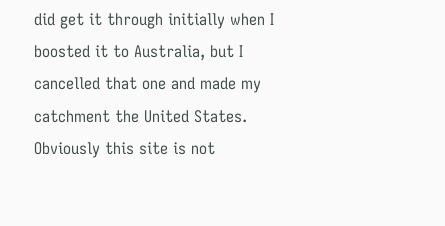did get it through initially when I boosted it to Australia, but I cancelled that one and made my catchment the United States. Obviously this site is not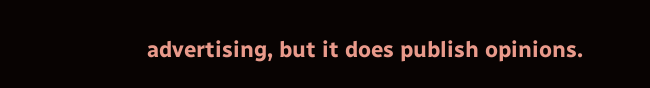advertising, but it does publish opinions.